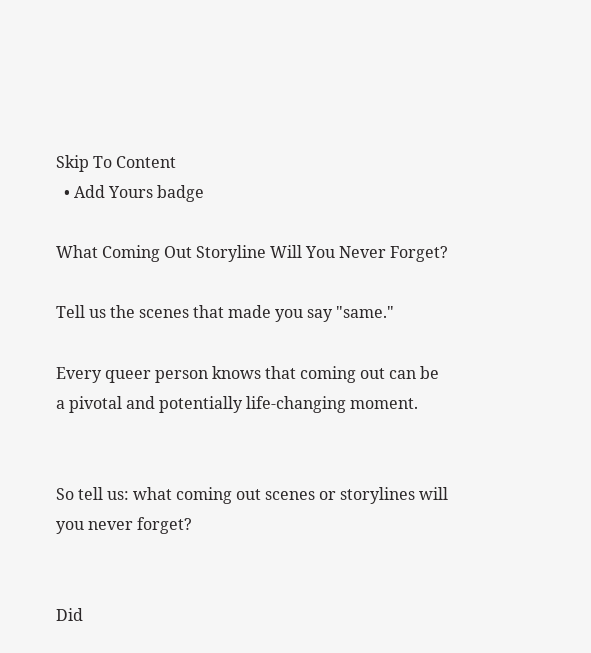Skip To Content
  • Add Yours badge

What Coming Out Storyline Will You Never Forget?

Tell us the scenes that made you say "same."

Every queer person knows that coming out can be a pivotal and potentially life-changing moment.


So tell us: what coming out scenes or storylines will you never forget?


Did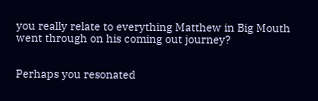you really relate to everything Matthew in Big Mouth went through on his coming out journey?


Perhaps you resonated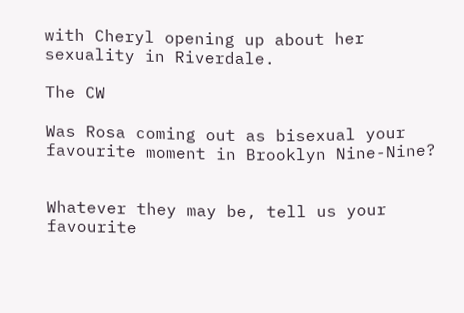with Cheryl opening up about her sexuality in Riverdale.

The CW

Was Rosa coming out as bisexual your favourite moment in Brooklyn Nine-Nine?


Whatever they may be, tell us your favourite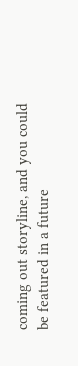coming out storyline, and you could be featured in a future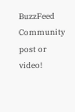BuzzFeed Community post or video!